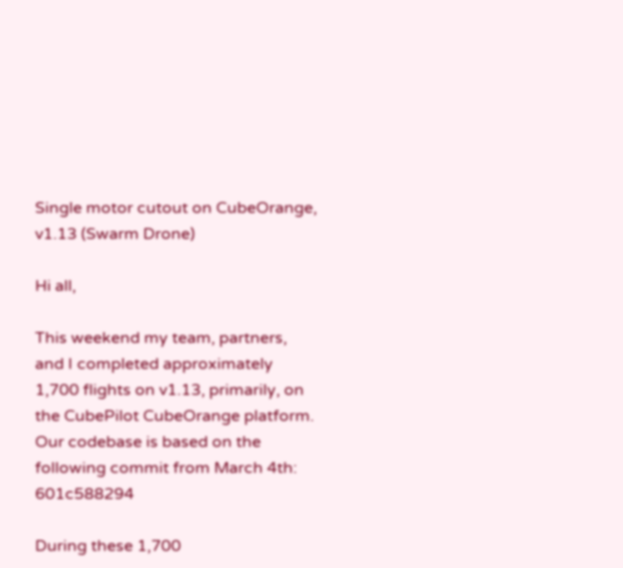Single motor cutout on CubeOrange, v1.13 (Swarm Drone)

Hi all,

This weekend my team, partners, and I completed approximately 1,700 flights on v1.13, primarily, on the CubePilot CubeOrange platform. Our codebase is based on the following commit from March 4th: 601c588294

During these 1,700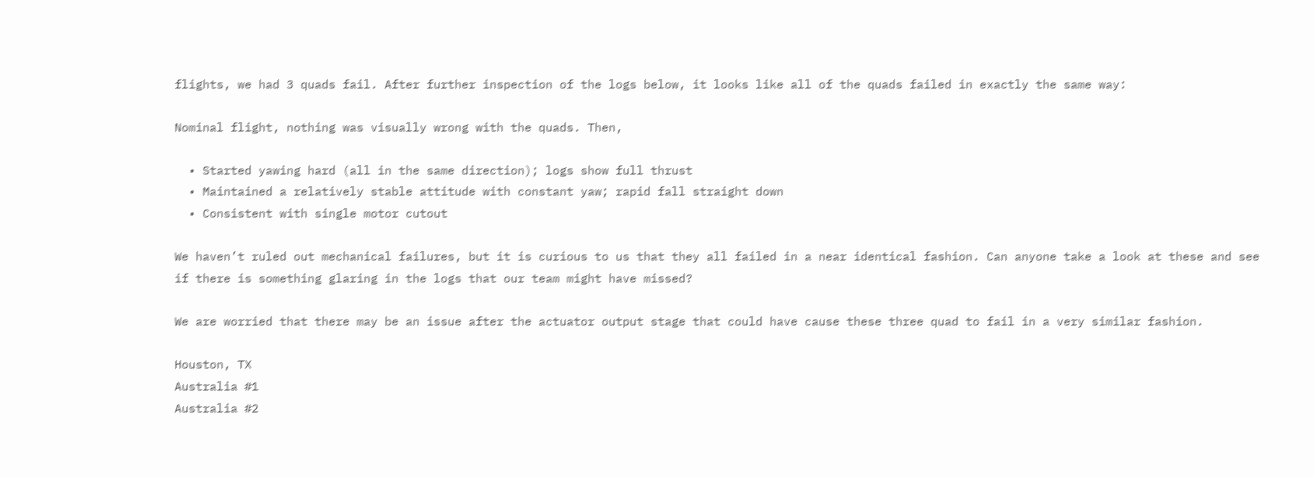flights, we had 3 quads fail. After further inspection of the logs below, it looks like all of the quads failed in exactly the same way:

Nominal flight, nothing was visually wrong with the quads. Then,

  • Started yawing hard (all in the same direction); logs show full thrust
  • Maintained a relatively stable attitude with constant yaw; rapid fall straight down
  • Consistent with single motor cutout

We haven’t ruled out mechanical failures, but it is curious to us that they all failed in a near identical fashion. Can anyone take a look at these and see if there is something glaring in the logs that our team might have missed?

We are worried that there may be an issue after the actuator output stage that could have cause these three quad to fail in a very similar fashion.

Houston, TX
Australia #1
Australia #2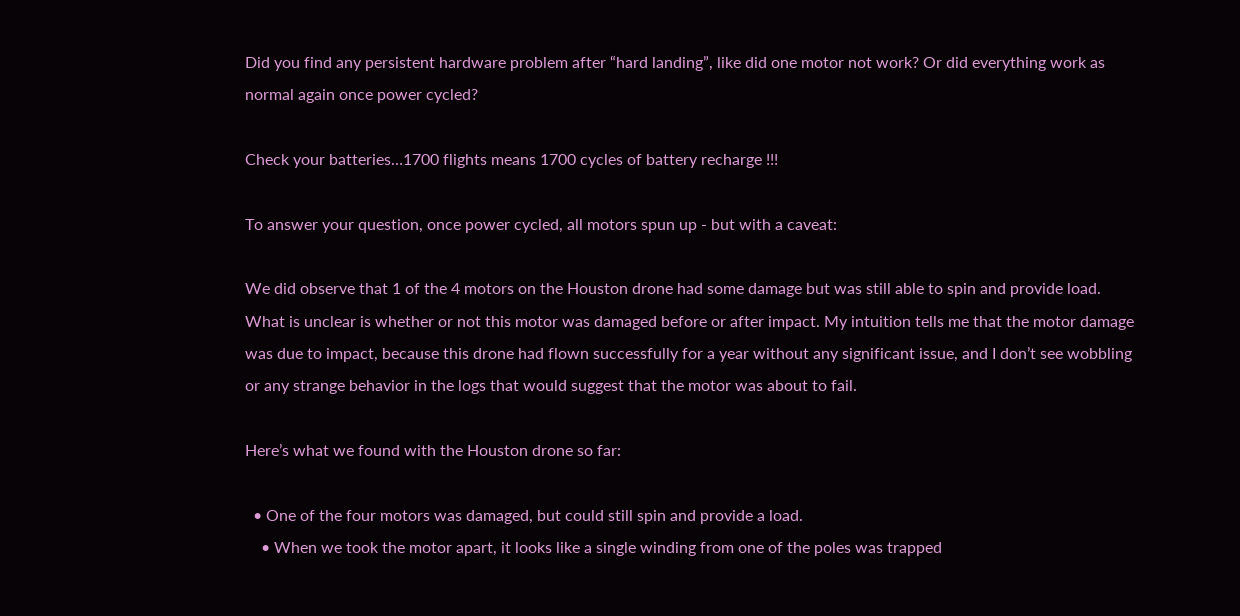Did you find any persistent hardware problem after “hard landing”, like did one motor not work? Or did everything work as normal again once power cycled?

Check your batteries…1700 flights means 1700 cycles of battery recharge !!!

To answer your question, once power cycled, all motors spun up - but with a caveat:

We did observe that 1 of the 4 motors on the Houston drone had some damage but was still able to spin and provide load. What is unclear is whether or not this motor was damaged before or after impact. My intuition tells me that the motor damage was due to impact, because this drone had flown successfully for a year without any significant issue, and I don’t see wobbling or any strange behavior in the logs that would suggest that the motor was about to fail.

Here’s what we found with the Houston drone so far:

  • One of the four motors was damaged, but could still spin and provide a load.
    • When we took the motor apart, it looks like a single winding from one of the poles was trapped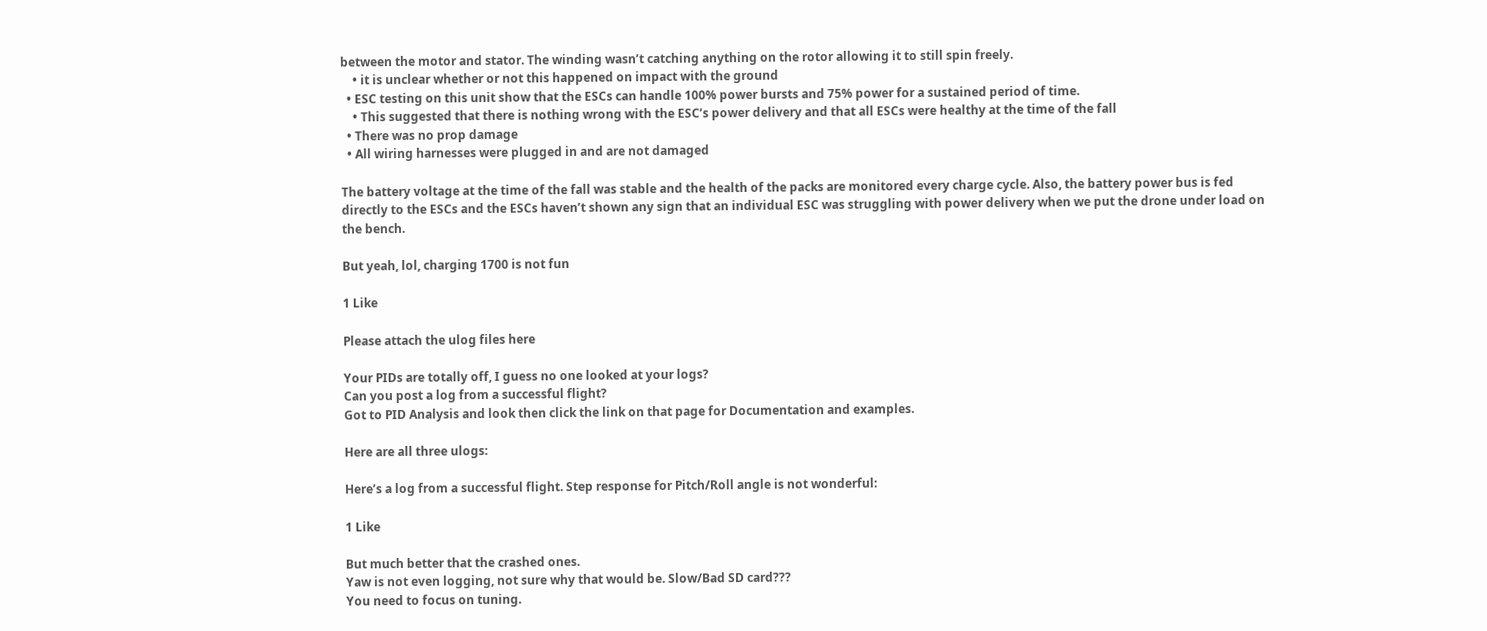between the motor and stator. The winding wasn’t catching anything on the rotor allowing it to still spin freely.
    • it is unclear whether or not this happened on impact with the ground
  • ESC testing on this unit show that the ESCs can handle 100% power bursts and 75% power for a sustained period of time.
    • This suggested that there is nothing wrong with the ESC’s power delivery and that all ESCs were healthy at the time of the fall
  • There was no prop damage
  • All wiring harnesses were plugged in and are not damaged

The battery voltage at the time of the fall was stable and the health of the packs are monitored every charge cycle. Also, the battery power bus is fed directly to the ESCs and the ESCs haven’t shown any sign that an individual ESC was struggling with power delivery when we put the drone under load on the bench.

But yeah, lol, charging 1700 is not fun

1 Like

Please attach the ulog files here

Your PIDs are totally off, I guess no one looked at your logs?
Can you post a log from a successful flight?
Got to PID Analysis and look then click the link on that page for Documentation and examples.

Here are all three ulogs:

Here’s a log from a successful flight. Step response for Pitch/Roll angle is not wonderful:

1 Like

But much better that the crashed ones.
Yaw is not even logging, not sure why that would be. Slow/Bad SD card???
You need to focus on tuning.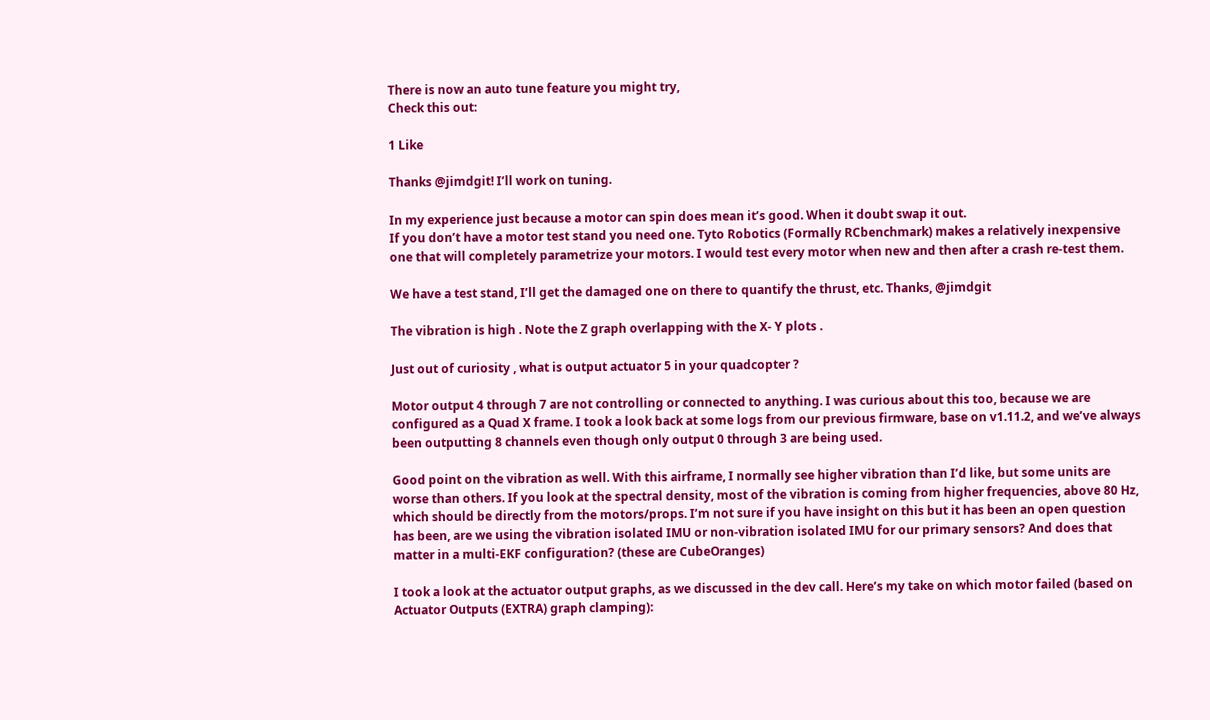There is now an auto tune feature you might try,
Check this out:

1 Like

Thanks @jimdgit! I’ll work on tuning.

In my experience just because a motor can spin does mean it’s good. When it doubt swap it out.
If you don’t have a motor test stand you need one. Tyto Robotics (Formally RCbenchmark) makes a relatively inexpensive one that will completely parametrize your motors. I would test every motor when new and then after a crash re-test them.

We have a test stand, I’ll get the damaged one on there to quantify the thrust, etc. Thanks, @jimdgit

The vibration is high . Note the Z graph overlapping with the X- Y plots .

Just out of curiosity , what is output actuator 5 in your quadcopter ?

Motor output 4 through 7 are not controlling or connected to anything. I was curious about this too, because we are configured as a Quad X frame. I took a look back at some logs from our previous firmware, base on v1.11.2, and we’ve always been outputting 8 channels even though only output 0 through 3 are being used.

Good point on the vibration as well. With this airframe, I normally see higher vibration than I’d like, but some units are worse than others. If you look at the spectral density, most of the vibration is coming from higher frequencies, above 80 Hz, which should be directly from the motors/props. I’m not sure if you have insight on this but it has been an open question has been, are we using the vibration isolated IMU or non-vibration isolated IMU for our primary sensors? And does that matter in a multi-EKF configuration? (these are CubeOranges)

I took a look at the actuator output graphs, as we discussed in the dev call. Here’s my take on which motor failed (based on Actuator Outputs (EXTRA) graph clamping):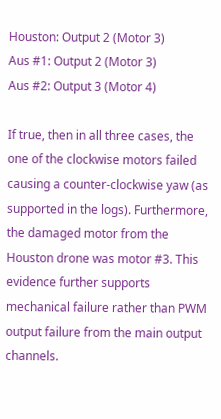Houston: Output 2 (Motor 3)
Aus #1: Output 2 (Motor 3)
Aus #2: Output 3 (Motor 4)

If true, then in all three cases, the one of the clockwise motors failed causing a counter-clockwise yaw (as supported in the logs). Furthermore, the damaged motor from the Houston drone was motor #3. This evidence further supports mechanical failure rather than PWM output failure from the main output channels.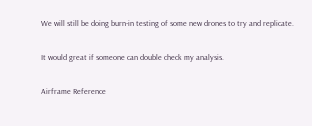We will still be doing burn-in testing of some new drones to try and replicate.

It would great if someone can double check my analysis.

Airframe Reference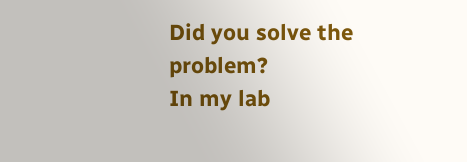Did you solve the problem?
In my lab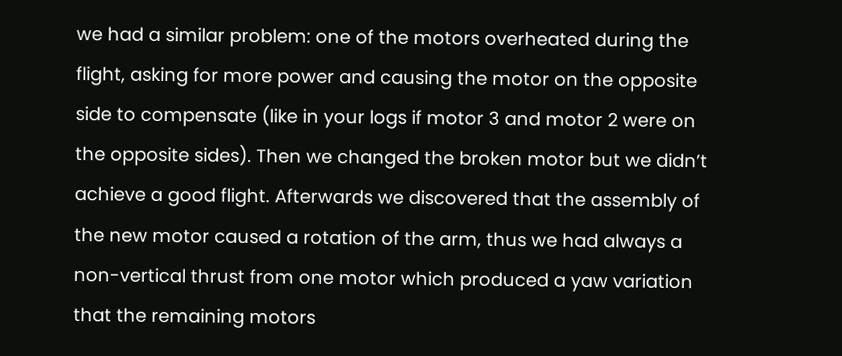we had a similar problem: one of the motors overheated during the flight, asking for more power and causing the motor on the opposite side to compensate (like in your logs if motor 3 and motor 2 were on the opposite sides). Then we changed the broken motor but we didn’t achieve a good flight. Afterwards we discovered that the assembly of the new motor caused a rotation of the arm, thus we had always a non-vertical thrust from one motor which produced a yaw variation that the remaining motors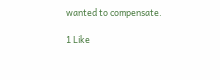wanted to compensate.

1 Like